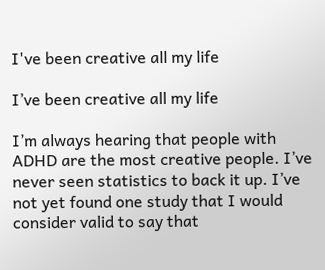I've been creative all my life

I’ve been creative all my life

I’m always hearing that people with ADHD are the most creative people. I’ve never seen statistics to back it up. I’ve not yet found one study that I would consider valid to say that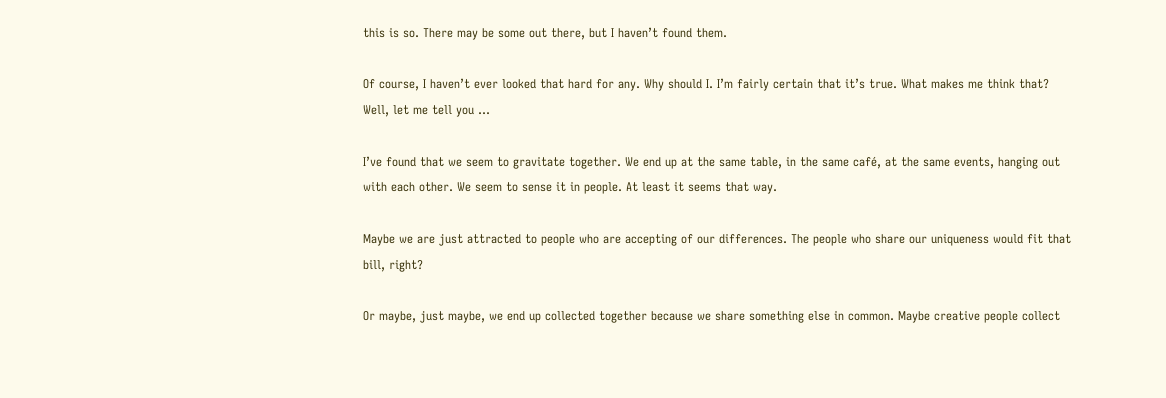this is so. There may be some out there, but I haven’t found them.

Of course, I haven’t ever looked that hard for any. Why should I. I’m fairly certain that it’s true. What makes me think that? Well, let me tell you …

I’ve found that we seem to gravitate together. We end up at the same table, in the same café, at the same events, hanging out with each other. We seem to sense it in people. At least it seems that way.

Maybe we are just attracted to people who are accepting of our differences. The people who share our uniqueness would fit that bill, right?

Or maybe, just maybe, we end up collected together because we share something else in common. Maybe creative people collect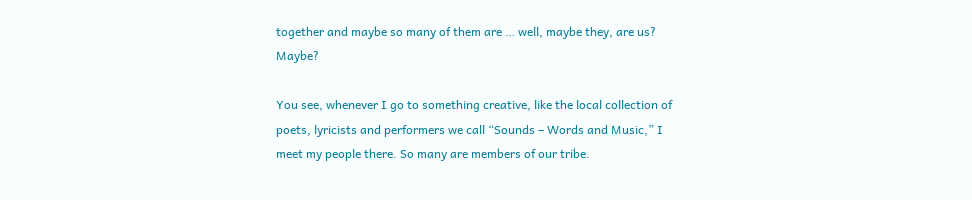together and maybe so many of them are … well, maybe they, are us? Maybe?

You see, whenever I go to something creative, like the local collection of poets, lyricists and performers we call “Sounds – Words and Music,” I meet my people there. So many are members of our tribe.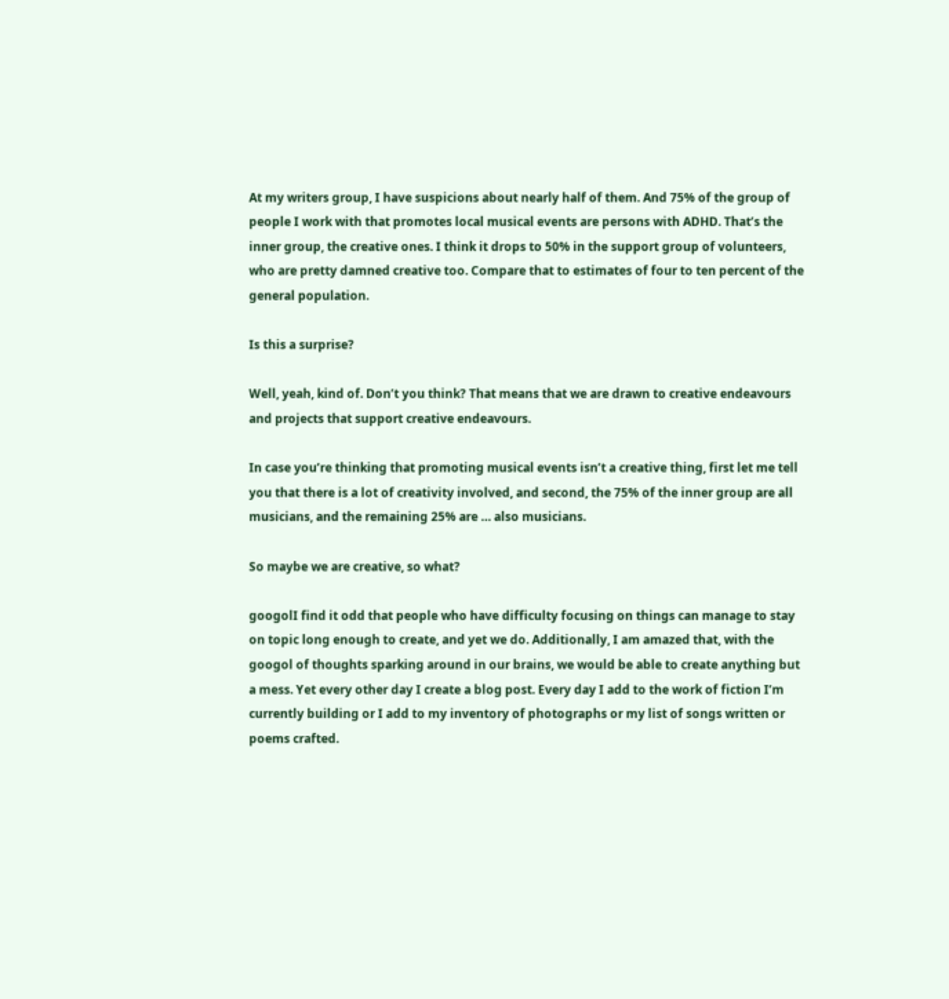At my writers group, I have suspicions about nearly half of them. And 75% of the group of people I work with that promotes local musical events are persons with ADHD. That’s the inner group, the creative ones. I think it drops to 50% in the support group of volunteers, who are pretty damned creative too. Compare that to estimates of four to ten percent of the general population.

Is this a surprise?

Well, yeah, kind of. Don’t you think? That means that we are drawn to creative endeavours and projects that support creative endeavours.

In case you’re thinking that promoting musical events isn’t a creative thing, first let me tell you that there is a lot of creativity involved, and second, the 75% of the inner group are all musicians, and the remaining 25% are … also musicians.

So maybe we are creative, so what?

googolI find it odd that people who have difficulty focusing on things can manage to stay on topic long enough to create, and yet we do. Additionally, I am amazed that, with the googol of thoughts sparking around in our brains, we would be able to create anything but a mess. Yet every other day I create a blog post. Every day I add to the work of fiction I’m currently building or I add to my inventory of photographs or my list of songs written or poems crafted.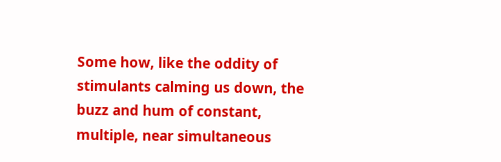Some how, like the oddity of stimulants calming us down, the buzz and hum of constant, multiple, near simultaneous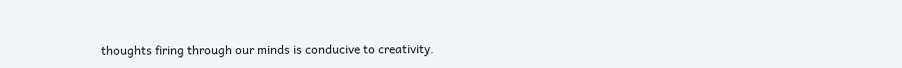thoughts firing through our minds is conducive to creativity.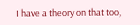I have a theory on that too,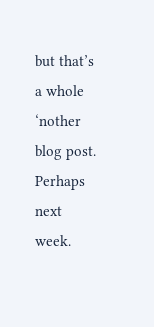but that’s a whole ‘nother blog post. Perhaps next week.